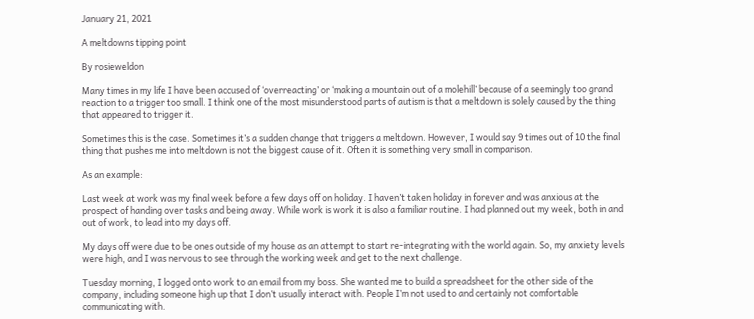January 21, 2021

A meltdowns tipping point

By rosieweldon

Many times in my life I have been accused of ‘overreacting’ or ‘making a mountain out of a molehill’ because of a seemingly too grand reaction to a trigger too small. I think one of the most misunderstood parts of autism is that a meltdown is solely caused by the thing that appeared to trigger it.

Sometimes this is the case. Sometimes it’s a sudden change that triggers a meltdown. However, I would say 9 times out of 10 the final thing that pushes me into meltdown is not the biggest cause of it. Often it is something very small in comparison.

As an example:

Last week at work was my final week before a few days off on holiday. I haven’t taken holiday in forever and was anxious at the prospect of handing over tasks and being away. While work is work it is also a familiar routine. I had planned out my week, both in and out of work, to lead into my days off.

My days off were due to be ones outside of my house as an attempt to start re-integrating with the world again. So, my anxiety levels were high, and I was nervous to see through the working week and get to the next challenge.

Tuesday morning, I logged onto work to an email from my boss. She wanted me to build a spreadsheet for the other side of the company, including someone high up that I don’t usually interact with. People I’m not used to and certainly not comfortable communicating with.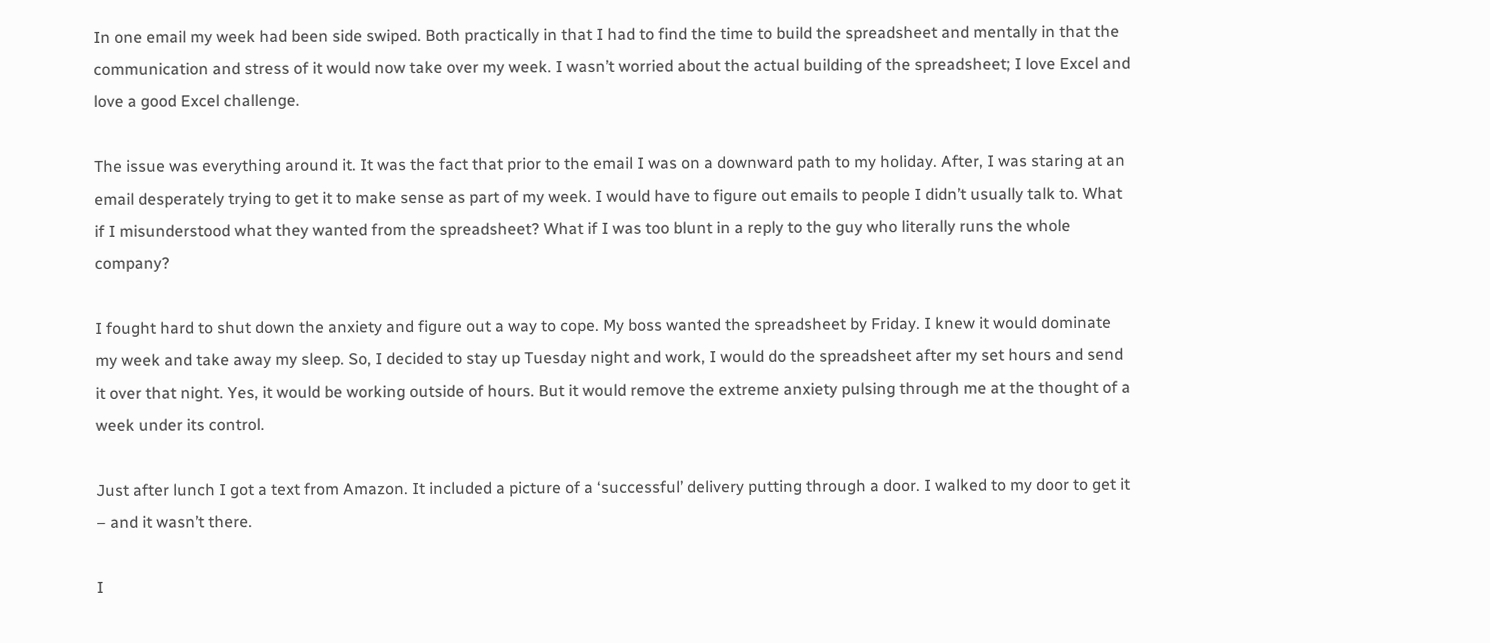In one email my week had been side swiped. Both practically in that I had to find the time to build the spreadsheet and mentally in that the communication and stress of it would now take over my week. I wasn’t worried about the actual building of the spreadsheet; I love Excel and love a good Excel challenge.

The issue was everything around it. It was the fact that prior to the email I was on a downward path to my holiday. After, I was staring at an email desperately trying to get it to make sense as part of my week. I would have to figure out emails to people I didn’t usually talk to. What if I misunderstood what they wanted from the spreadsheet? What if I was too blunt in a reply to the guy who literally runs the whole company?

I fought hard to shut down the anxiety and figure out a way to cope. My boss wanted the spreadsheet by Friday. I knew it would dominate my week and take away my sleep. So, I decided to stay up Tuesday night and work, I would do the spreadsheet after my set hours and send it over that night. Yes, it would be working outside of hours. But it would remove the extreme anxiety pulsing through me at the thought of a week under its control.

Just after lunch I got a text from Amazon. It included a picture of a ‘successful’ delivery putting through a door. I walked to my door to get it – and it wasn’t there.

I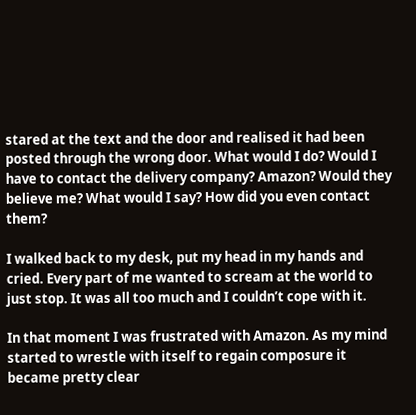stared at the text and the door and realised it had been posted through the wrong door. What would I do? Would I have to contact the delivery company? Amazon? Would they believe me? What would I say? How did you even contact them?

I walked back to my desk, put my head in my hands and cried. Every part of me wanted to scream at the world to just stop. It was all too much and I couldn’t cope with it.

In that moment I was frustrated with Amazon. As my mind started to wrestle with itself to regain composure it became pretty clear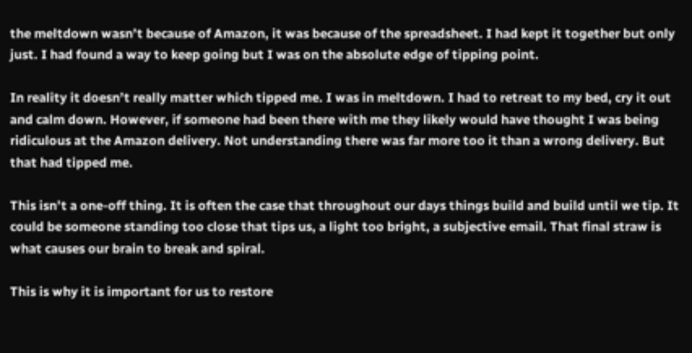the meltdown wasn’t because of Amazon, it was because of the spreadsheet. I had kept it together but only just. I had found a way to keep going but I was on the absolute edge of tipping point.

In reality it doesn’t really matter which tipped me. I was in meltdown. I had to retreat to my bed, cry it out and calm down. However, if someone had been there with me they likely would have thought I was being ridiculous at the Amazon delivery. Not understanding there was far more too it than a wrong delivery. But that had tipped me.

This isn’t a one-off thing. It is often the case that throughout our days things build and build until we tip. It could be someone standing too close that tips us, a light too bright, a subjective email. That final straw is what causes our brain to break and spiral.

This is why it is important for us to restore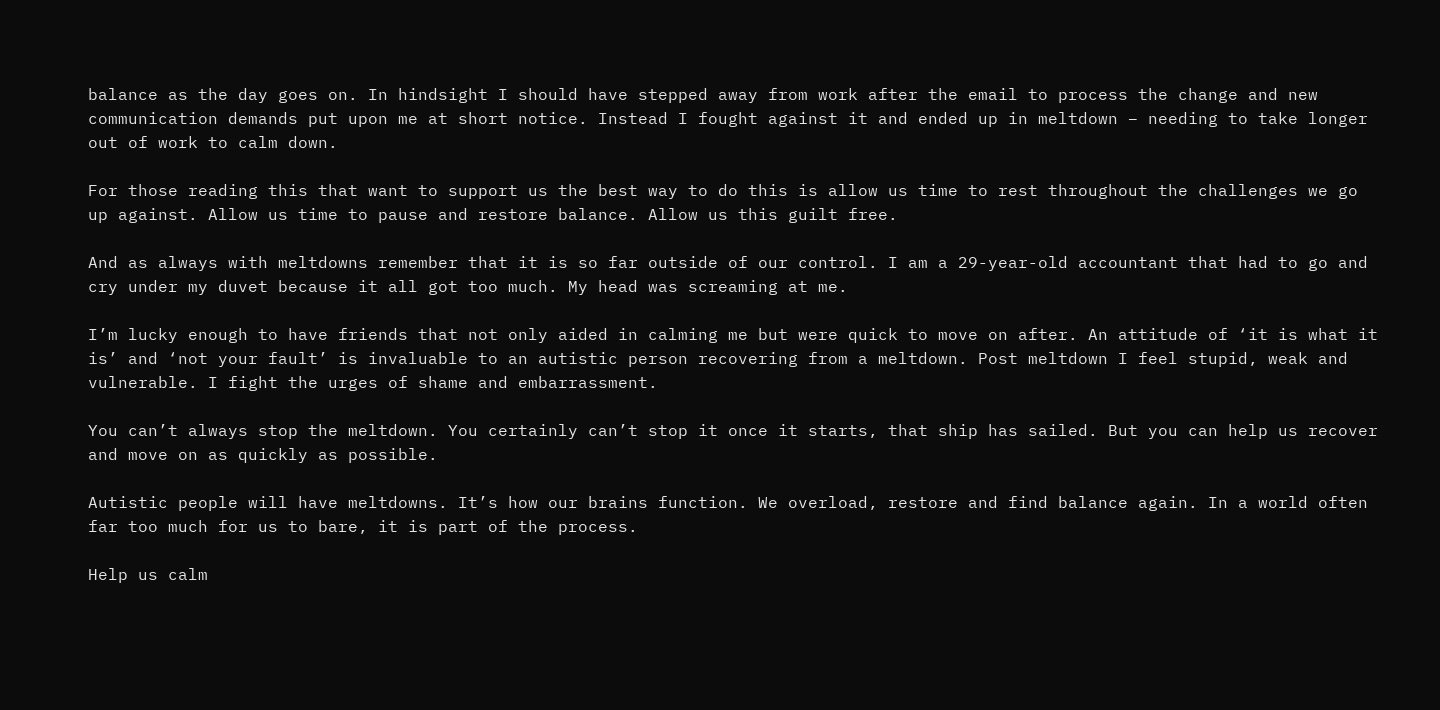balance as the day goes on. In hindsight I should have stepped away from work after the email to process the change and new communication demands put upon me at short notice. Instead I fought against it and ended up in meltdown – needing to take longer out of work to calm down.

For those reading this that want to support us the best way to do this is allow us time to rest throughout the challenges we go up against. Allow us time to pause and restore balance. Allow us this guilt free.

And as always with meltdowns remember that it is so far outside of our control. I am a 29-year-old accountant that had to go and cry under my duvet because it all got too much. My head was screaming at me.

I’m lucky enough to have friends that not only aided in calming me but were quick to move on after. An attitude of ‘it is what it is’ and ‘not your fault’ is invaluable to an autistic person recovering from a meltdown. Post meltdown I feel stupid, weak and vulnerable. I fight the urges of shame and embarrassment.

You can’t always stop the meltdown. You certainly can’t stop it once it starts, that ship has sailed. But you can help us recover and move on as quickly as possible.

Autistic people will have meltdowns. It’s how our brains function. We overload, restore and find balance again. In a world often far too much for us to bare, it is part of the process.

Help us calm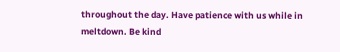throughout the day. Have patience with us while in meltdown. Be kind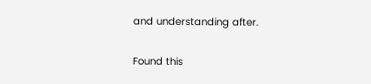and understanding after.

Found this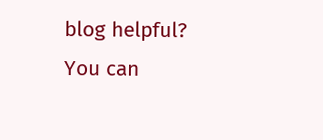blog helpful? You can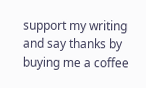support my writing and say thanks by buying me a coffee